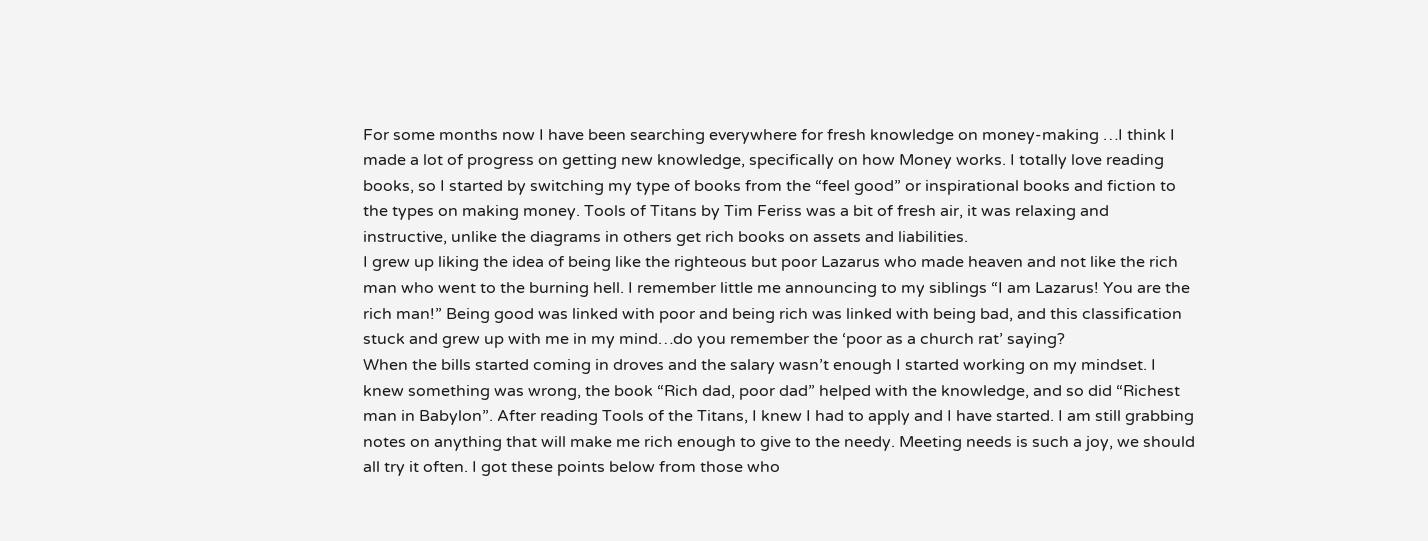For some months now I have been searching everywhere for fresh knowledge on money-making …I think I made a lot of progress on getting new knowledge, specifically on how Money works. I totally love reading books, so I started by switching my type of books from the “feel good” or inspirational books and fiction to the types on making money. Tools of Titans by Tim Feriss was a bit of fresh air, it was relaxing and instructive, unlike the diagrams in others get rich books on assets and liabilities.
I grew up liking the idea of being like the righteous but poor Lazarus who made heaven and not like the rich man who went to the burning hell. I remember little me announcing to my siblings “I am Lazarus! You are the rich man!” Being good was linked with poor and being rich was linked with being bad, and this classification stuck and grew up with me in my mind…do you remember the ‘poor as a church rat’ saying?
When the bills started coming in droves and the salary wasn’t enough I started working on my mindset. I knew something was wrong, the book “Rich dad, poor dad” helped with the knowledge, and so did “Richest man in Babylon”. After reading Tools of the Titans, I knew I had to apply and I have started. I am still grabbing notes on anything that will make me rich enough to give to the needy. Meeting needs is such a joy, we should all try it often. I got these points below from those who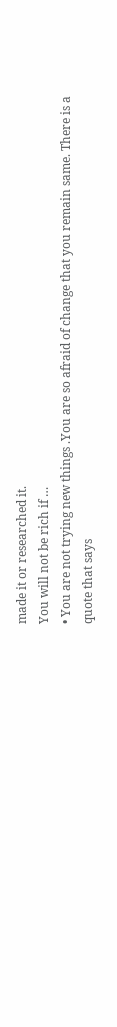made it or researched it.
You will not be rich if …
• You are not trying new things .You are so afraid of change that you remain same. There is a quote that says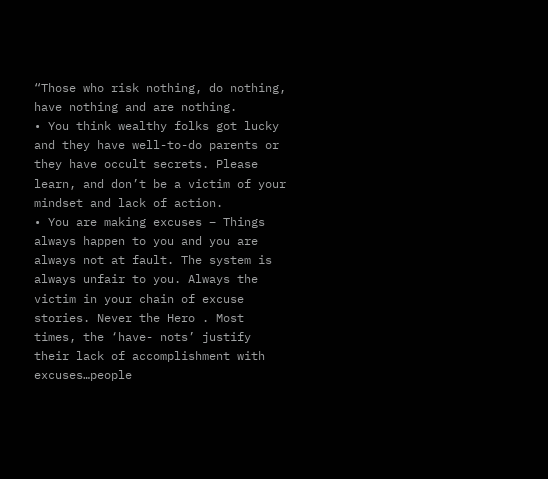“Those who risk nothing, do nothing, have nothing and are nothing.
• You think wealthy folks got lucky and they have well-to-do parents or they have occult secrets. Please learn, and don’t be a victim of your mindset and lack of action.
• You are making excuses – Things always happen to you and you are always not at fault. The system is always unfair to you. Always the victim in your chain of excuse stories. Never the Hero . Most times, the ‘have- nots’ justify their lack of accomplishment with excuses…people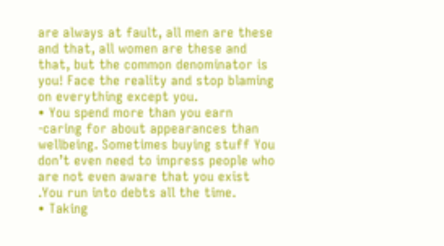are always at fault, all men are these and that, all women are these and that, but the common denominator is you! Face the reality and stop blaming on everything except you.
• You spend more than you earn -caring for about appearances than wellbeing. Sometimes buying stuff You don’t even need to impress people who are not even aware that you exist .You run into debts all the time.
• Taking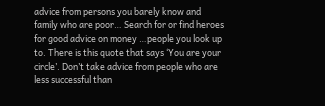advice from persons you barely know and family who are poor… Search for or find heroes for good advice on money …people you look up to. There is this quote that says ‘You are your circle’. Don’t take advice from people who are less successful than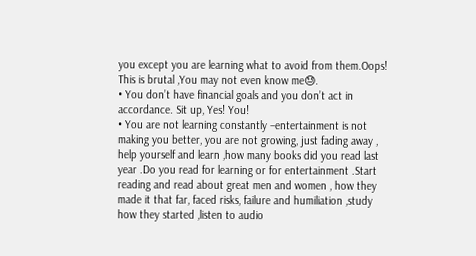you except you are learning what to avoid from them.Oops! This is brutal ,You may not even know me😓.
• You don’t have financial goals and you don’t act in accordance. Sit up, Yes! You!
• You are not learning constantly –entertainment is not making you better, you are not growing, just fading away , help yourself and learn ,how many books did you read last year .Do you read for learning or for entertainment .Start reading and read about great men and women , how they made it that far, faced risks, failure and humiliation ,study how they started ,listen to audio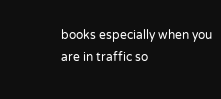books especially when you are in traffic so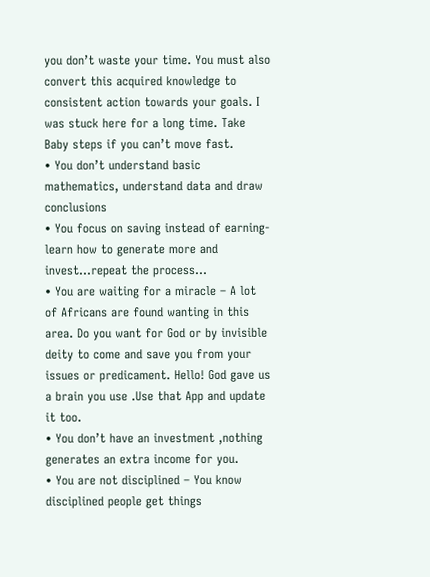you don’t waste your time. You must also convert this acquired knowledge to consistent action towards your goals. I was stuck here for a long time. Take Baby steps if you can’t move fast.
• You don’t understand basic mathematics, understand data and draw conclusions
• You focus on saving instead of earning- learn how to generate more and invest…repeat the process…
• You are waiting for a miracle – A lot of Africans are found wanting in this area. Do you want for God or by invisible deity to come and save you from your issues or predicament. Hello! God gave us a brain you use .Use that App and update it too.
• You don’t have an investment ,nothing generates an extra income for you.
• You are not disciplined – You know disciplined people get things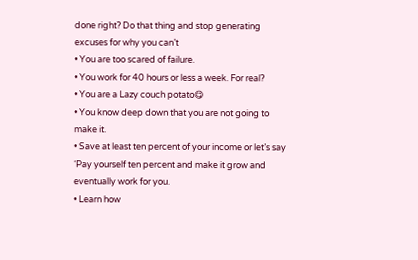done right? Do that thing and stop generating excuses for why you can’t
• You are too scared of failure.
• You work for 40 hours or less a week. For real?
• You are a Lazy couch potato😋
• You know deep down that you are not going to make it.
• Save at least ten percent of your income or let’s say ‘Pay yourself ten percent and make it grow and eventually work for you.
• Learn how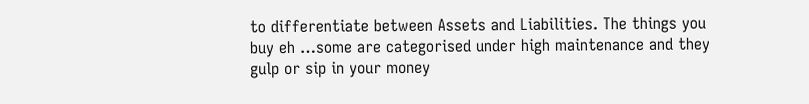to differentiate between Assets and Liabilities. The things you buy eh …some are categorised under high maintenance and they gulp or sip in your money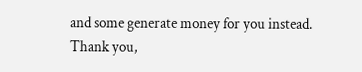and some generate money for you instead.
Thank you,